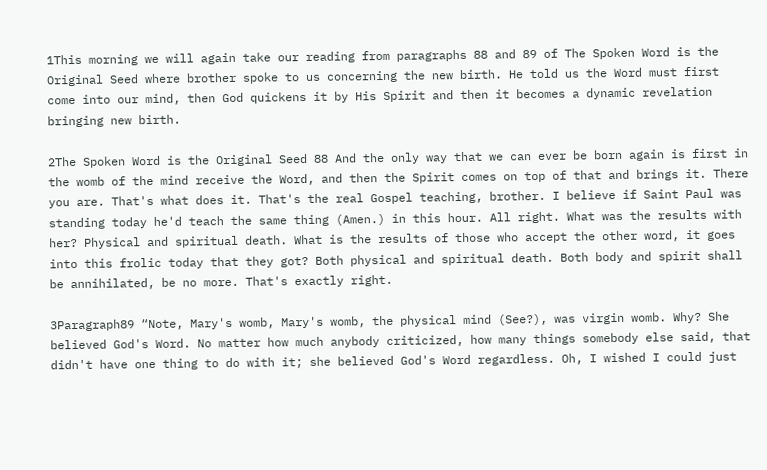1This morning we will again take our reading from paragraphs 88 and 89 of The Spoken Word is the Original Seed where brother spoke to us concerning the new birth. He told us the Word must first come into our mind, then God quickens it by His Spirit and then it becomes a dynamic revelation bringing new birth.

2The Spoken Word is the Original Seed 88 And the only way that we can ever be born again is first in the womb of the mind receive the Word, and then the Spirit comes on top of that and brings it. There you are. That's what does it. That's the real Gospel teaching, brother. I believe if Saint Paul was standing today he'd teach the same thing (Amen.) in this hour. All right. What was the results with her? Physical and spiritual death. What is the results of those who accept the other word, it goes into this frolic today that they got? Both physical and spiritual death. Both body and spirit shall be annihilated, be no more. That's exactly right.

3Paragraph89 “Note, Mary's womb, Mary's womb, the physical mind (See?), was virgin womb. Why? She believed God's Word. No matter how much anybody criticized, how many things somebody else said, that didn't have one thing to do with it; she believed God's Word regardless. Oh, I wished I could just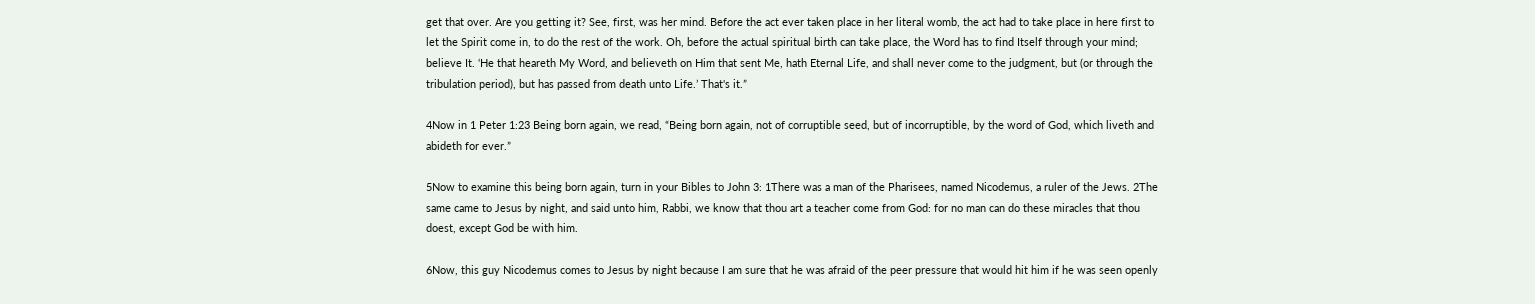get that over. Are you getting it? See, first, was her mind. Before the act ever taken place in her literal womb, the act had to take place in here first to let the Spirit come in, to do the rest of the work. Oh, before the actual spiritual birth can take place, the Word has to find Itself through your mind; believe It. ‘He that heareth My Word, and believeth on Him that sent Me, hath Eternal Life, and shall never come to the judgment, but (or through the tribulation period), but has passed from death unto Life.’ That's it.”

4Now in 1 Peter 1:23 Being born again, we read, “Being born again, not of corruptible seed, but of incorruptible, by the word of God, which liveth and abideth for ever.”

5Now to examine this being born again, turn in your Bibles to John 3: 1There was a man of the Pharisees, named Nicodemus, a ruler of the Jews. 2The same came to Jesus by night, and said unto him, Rabbi, we know that thou art a teacher come from God: for no man can do these miracles that thou doest, except God be with him.

6Now, this guy Nicodemus comes to Jesus by night because I am sure that he was afraid of the peer pressure that would hit him if he was seen openly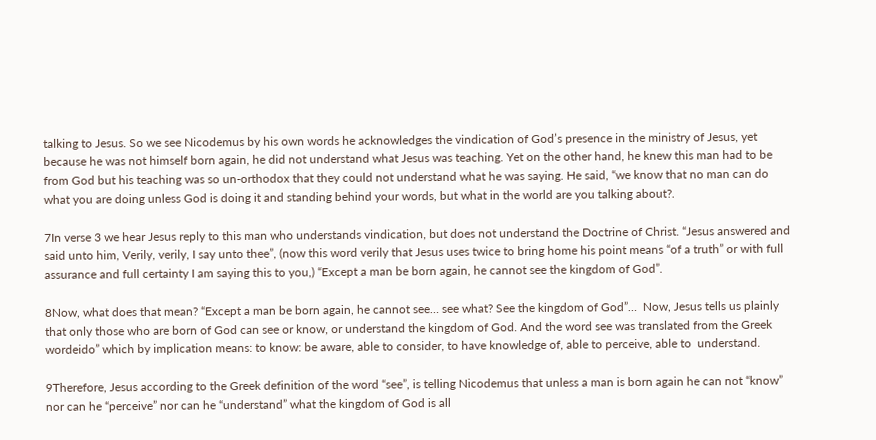talking to Jesus. So we see Nicodemus by his own words he acknowledges the vindication of God’s presence in the ministry of Jesus, yet because he was not himself born again, he did not understand what Jesus was teaching. Yet on the other hand, he knew this man had to be from God but his teaching was so un-orthodox that they could not understand what he was saying. He said, “we know that no man can do what you are doing unless God is doing it and standing behind your words, but what in the world are you talking about?.

7In verse 3 we hear Jesus reply to this man who understands vindication, but does not understand the Doctrine of Christ. “Jesus answered and said unto him, Verily, verily, I say unto thee”, (now this word verily that Jesus uses twice to bring home his point means “of a truth” or with full assurance and full certainty I am saying this to you,) “Except a man be born again, he cannot see the kingdom of God”.

8Now, what does that mean? “Except a man be born again, he cannot see… see what? See the kingdom of God”…  Now, Jesus tells us plainly that only those who are born of God can see or know, or understand the kingdom of God. And the word see was translated from the Greek wordeido” which by implication means: to know: be aware, able to consider, to have knowledge of, able to perceive, able to  understand.

9Therefore, Jesus according to the Greek definition of the word “see”, is telling Nicodemus that unless a man is born again he can not “know” nor can he “perceive” nor can he “understand” what the kingdom of God is all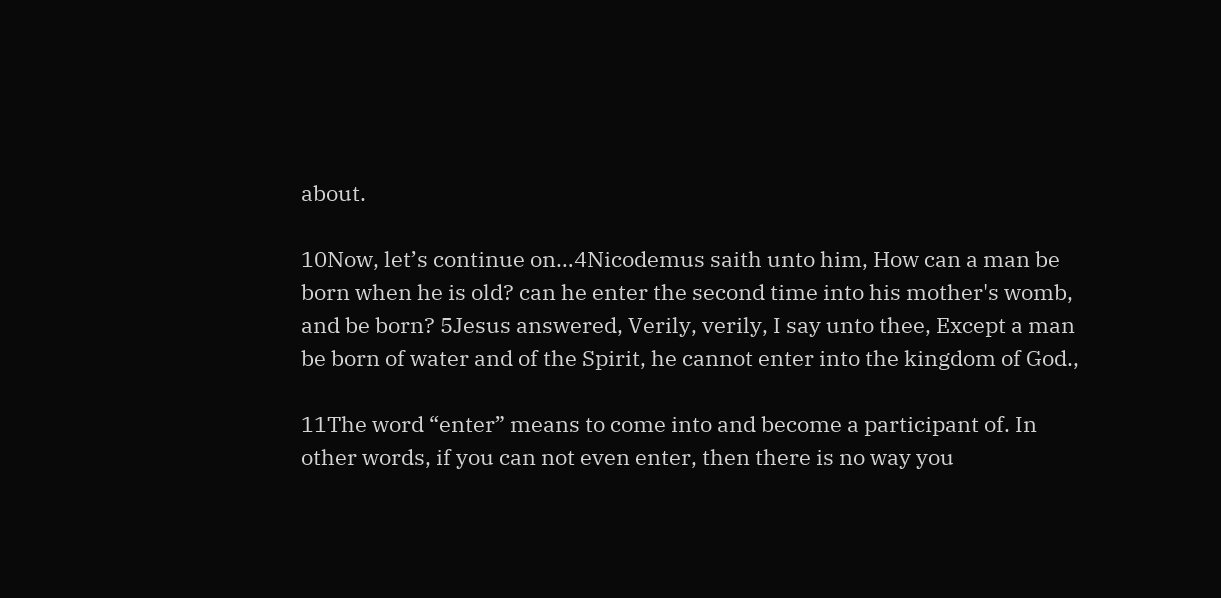about.

10Now, let’s continue on…4Nicodemus saith unto him, How can a man be born when he is old? can he enter the second time into his mother's womb, and be born? 5Jesus answered, Verily, verily, I say unto thee, Except a man be born of water and of the Spirit, he cannot enter into the kingdom of God.,

11The word “enter” means to come into and become a participant of. In other words, if you can not even enter, then there is no way you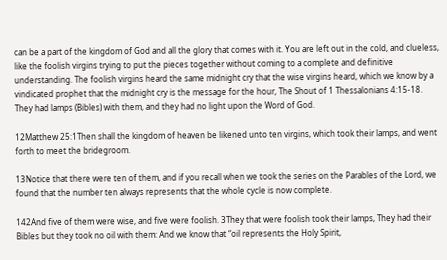can be a part of the kingdom of God and all the glory that comes with it. You are left out in the cold, and clueless, like the foolish virgins trying to put the pieces together without coming to a complete and definitive understanding. The foolish virgins heard the same midnight cry that the wise virgins heard, which we know by a vindicated prophet that the midnight cry is the message for the hour, The Shout of 1 Thessalonians 4:15-18. They had lamps (Bibles) with them, and they had no light upon the Word of God.

12Matthew 25:1Then shall the kingdom of heaven be likened unto ten virgins, which took their lamps, and went forth to meet the bridegroom.

13Notice that there were ten of them, and if you recall when we took the series on the Parables of the Lord, we found that the number ten always represents that the whole cycle is now complete.

142And five of them were wise, and five were foolish. 3They that were foolish took their lamps, They had their Bibles but they took no oil with them: And we know that “oil represents the Holy Spirit,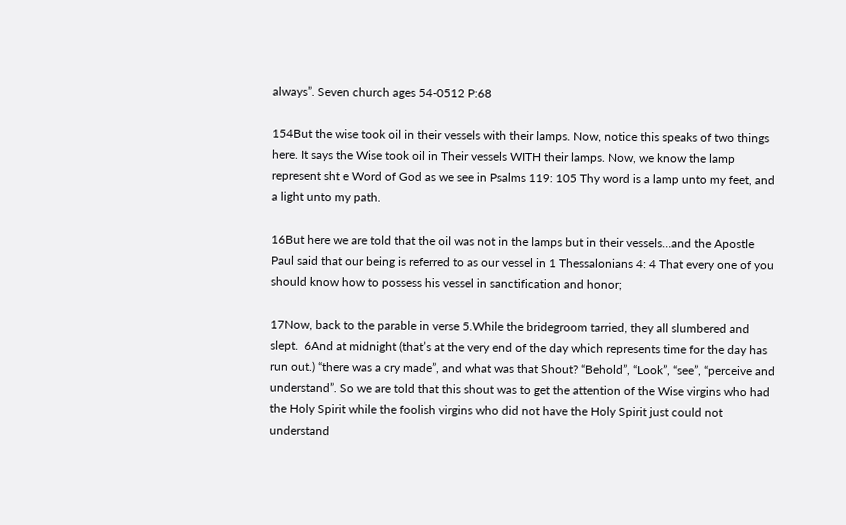always”. Seven church ages 54-0512 P:68

154But the wise took oil in their vessels with their lamps. Now, notice this speaks of two things here. It says the Wise took oil in Their vessels WITH their lamps. Now, we know the lamp represent sht e Word of God as we see in Psalms 119: 105 Thy word is a lamp unto my feet, and a light unto my path.

16But here we are told that the oil was not in the lamps but in their vessels…and the Apostle Paul said that our being is referred to as our vessel in 1 Thessalonians 4: 4 That every one of you should know how to possess his vessel in sanctification and honor;

17Now, back to the parable in verse 5.While the bridegroom tarried, they all slumbered and slept.  6And at midnight (that’s at the very end of the day which represents time for the day has run out.) “there was a cry made”, and what was that Shout? “Behold”, “Look”, “see”, “perceive and understand”. So we are told that this shout was to get the attention of the Wise virgins who had the Holy Spirit while the foolish virgins who did not have the Holy Spirit just could not understand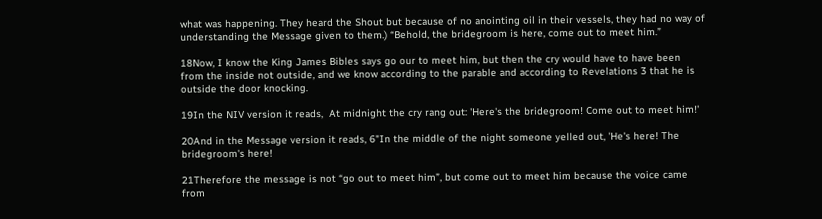what was happening. They heard the Shout but because of no anointing oil in their vessels, they had no way of understanding the Message given to them.) “Behold, the bridegroom is here, come out to meet him.”

18Now, I know the King James Bibles says go our to meet him, but then the cry would have to have been from the inside not outside, and we know according to the parable and according to Revelations 3 that he is outside the door knocking.

19In the NIV version it reads,  At midnight the cry rang out: 'Here's the bridegroom! Come out to meet him!'

20And in the Message version it reads, 6"In the middle of the night someone yelled out, 'He's here! The bridegroom's here!

21Therefore the message is not “go out to meet him”, but come out to meet him because the voice came from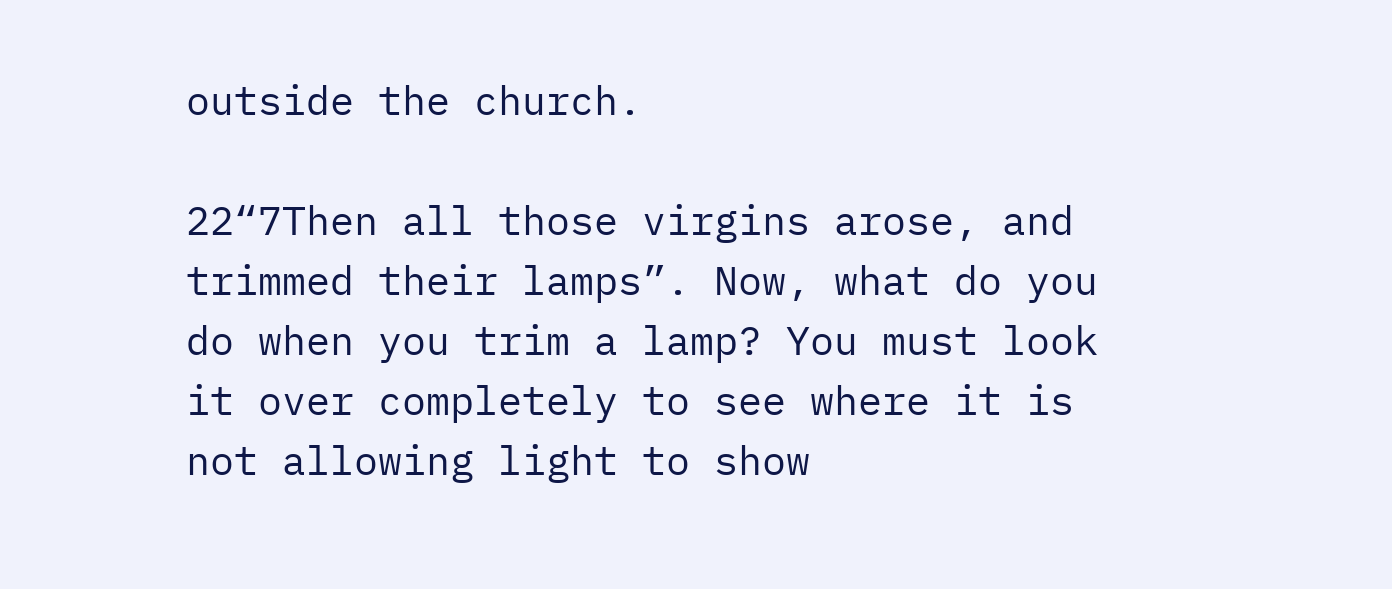outside the church.

22“7Then all those virgins arose, and trimmed their lamps”. Now, what do you do when you trim a lamp? You must look it over completely to see where it is not allowing light to show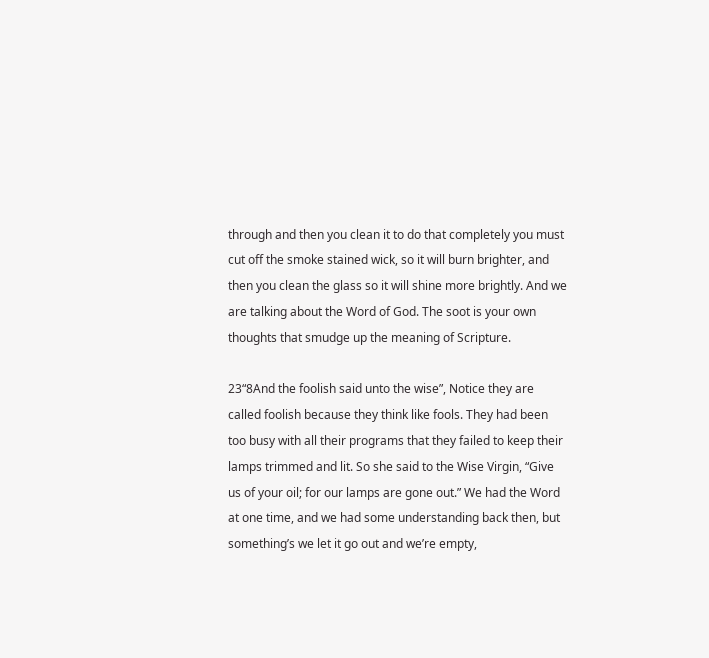through and then you clean it to do that completely you must cut off the smoke stained wick, so it will burn brighter, and then you clean the glass so it will shine more brightly. And we are talking about the Word of God. The soot is your own thoughts that smudge up the meaning of Scripture.

23“8And the foolish said unto the wise”, Notice they are called foolish because they think like fools. They had been too busy with all their programs that they failed to keep their lamps trimmed and lit. So she said to the Wise Virgin, “Give us of your oil; for our lamps are gone out.” We had the Word at one time, and we had some understanding back then, but something’s we let it go out and we’re empty,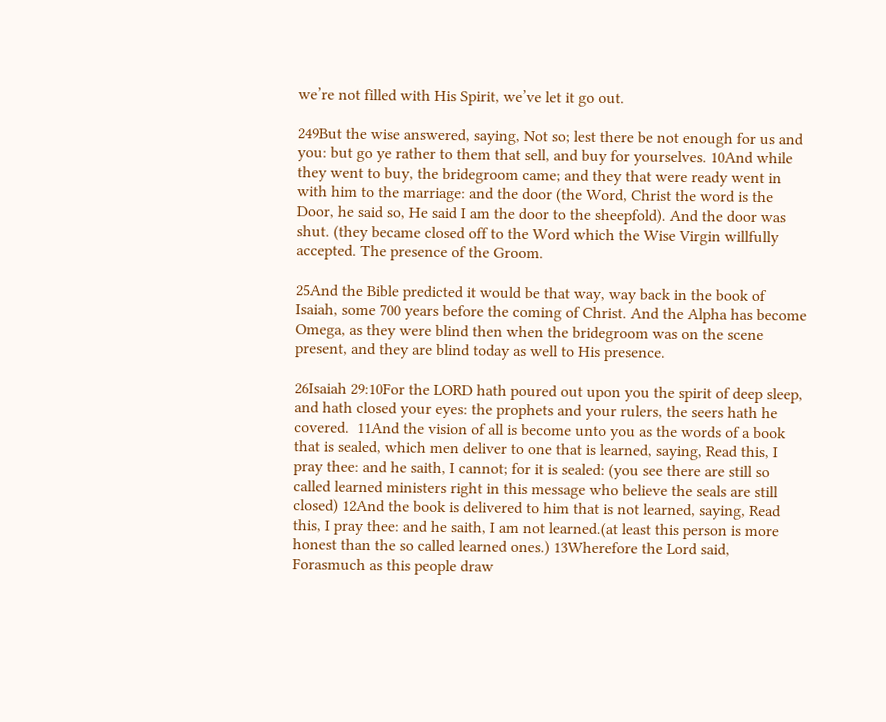we’re not filled with His Spirit, we’ve let it go out.

249But the wise answered, saying, Not so; lest there be not enough for us and you: but go ye rather to them that sell, and buy for yourselves. 10And while they went to buy, the bridegroom came; and they that were ready went in with him to the marriage: and the door (the Word, Christ the word is the Door, he said so, He said I am the door to the sheepfold). And the door was shut. (they became closed off to the Word which the Wise Virgin willfully accepted. The presence of the Groom.

25And the Bible predicted it would be that way, way back in the book of Isaiah, some 700 years before the coming of Christ. And the Alpha has become Omega, as they were blind then when the bridegroom was on the scene present, and they are blind today as well to His presence.

26Isaiah 29:10For the LORD hath poured out upon you the spirit of deep sleep, and hath closed your eyes: the prophets and your rulers, the seers hath he covered.  11And the vision of all is become unto you as the words of a book that is sealed, which men deliver to one that is learned, saying, Read this, I pray thee: and he saith, I cannot; for it is sealed: (you see there are still so called learned ministers right in this message who believe the seals are still closed) 12And the book is delivered to him that is not learned, saying, Read this, I pray thee: and he saith, I am not learned.(at least this person is more honest than the so called learned ones.) 13Wherefore the Lord said, Forasmuch as this people draw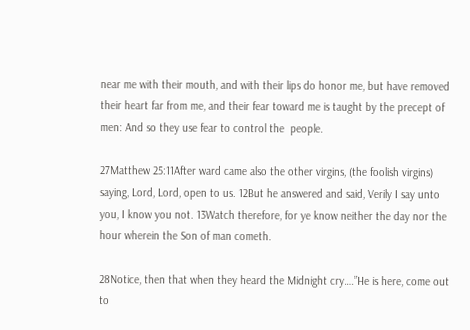near me with their mouth, and with their lips do honor me, but have removed their heart far from me, and their fear toward me is taught by the precept of men: And so they use fear to control the  people.

27Matthew 25:11After ward came also the other virgins, (the foolish virgins) saying, Lord, Lord, open to us. 12But he answered and said, Verily I say unto you, I know you not. 13Watch therefore, for ye know neither the day nor the hour wherein the Son of man cometh.

28Notice, then that when they heard the Midnight cry….”He is here, come out to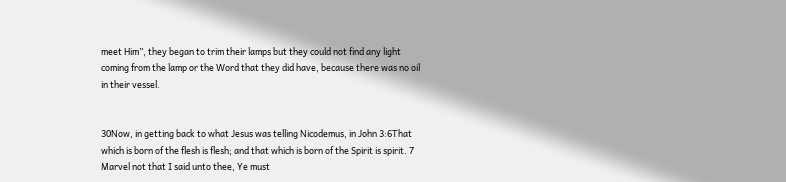meet Him”, they began to trim their lamps but they could not find any light coming from the lamp or the Word that they did have, because there was no oil in their vessel.


30Now, in getting back to what Jesus was telling Nicodemus, in John 3:6That which is born of the flesh is flesh; and that which is born of the Spirit is spirit. 7 Marvel not that I said unto thee, Ye must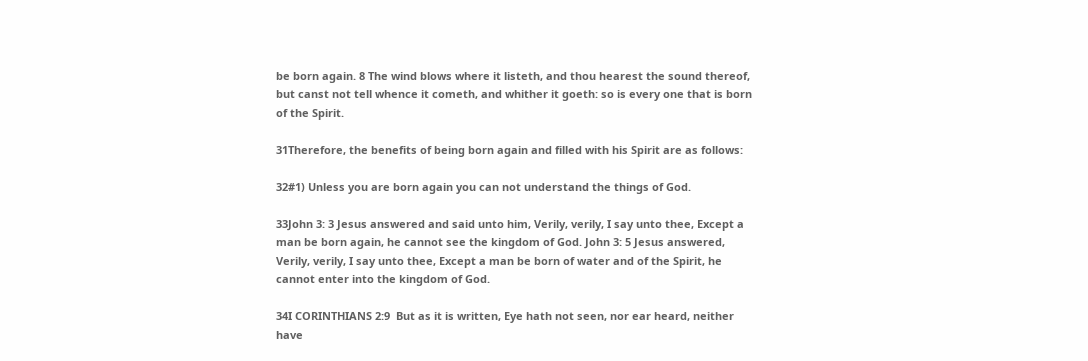be born again. 8 The wind blows where it listeth, and thou hearest the sound thereof, but canst not tell whence it cometh, and whither it goeth: so is every one that is born of the Spirit.

31Therefore, the benefits of being born again and filled with his Spirit are as follows:

32#1) Unless you are born again you can not understand the things of God.

33John 3: 3 Jesus answered and said unto him, Verily, verily, I say unto thee, Except a man be born again, he cannot see the kingdom of God. John 3: 5 Jesus answered, Verily, verily, I say unto thee, Except a man be born of water and of the Spirit, he cannot enter into the kingdom of God.

34I CORINTHIANS 2:9  But as it is written, Eye hath not seen, nor ear heard, neither have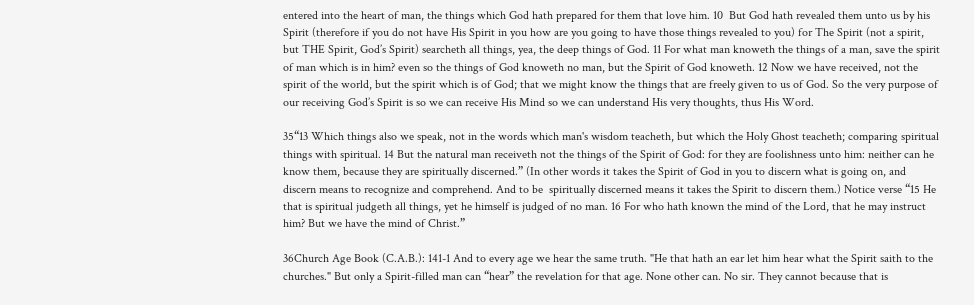entered into the heart of man, the things which God hath prepared for them that love him. 10  But God hath revealed them unto us by his Spirit (therefore if you do not have His Spirit in you how are you going to have those things revealed to you) for The Spirit (not a spirit, but THE Spirit, God’s Spirit) searcheth all things, yea, the deep things of God. 11 For what man knoweth the things of a man, save the spirit of man which is in him? even so the things of God knoweth no man, but the Spirit of God knoweth. 12 Now we have received, not the spirit of the world, but the spirit which is of God; that we might know the things that are freely given to us of God. So the very purpose of our receiving God’s Spirit is so we can receive His Mind so we can understand His very thoughts, thus His Word.

35“13 Which things also we speak, not in the words which man's wisdom teacheth, but which the Holy Ghost teacheth; comparing spiritual things with spiritual. 14 But the natural man receiveth not the things of the Spirit of God: for they are foolishness unto him: neither can he know them, because they are spiritually discerned.” (In other words it takes the Spirit of God in you to discern what is going on, and discern means to recognize and comprehend. And to be  spiritually discerned means it takes the Spirit to discern them.) Notice verse “15 He that is spiritual judgeth all things, yet he himself is judged of no man. 16 For who hath known the mind of the Lord, that he may instruct him? But we have the mind of Christ.”

36Church Age Book (C.A.B.): 141-1 And to every age we hear the same truth. "He that hath an ear let him hear what the Spirit saith to the churches." But only a Spirit-filled man can “hear” the revelation for that age. None other can. No sir. They cannot because that is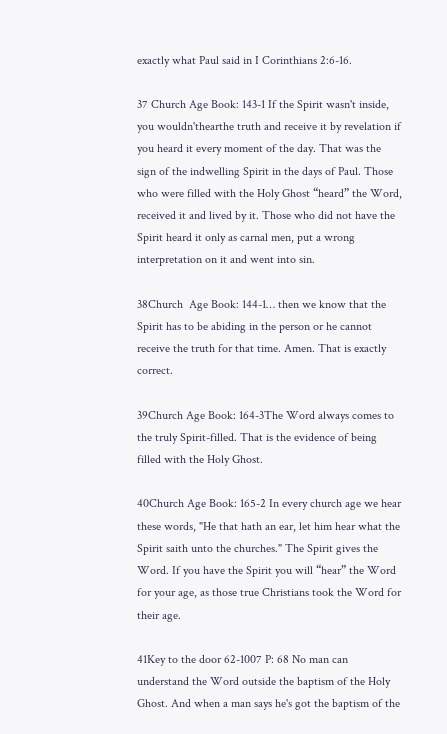exactly what Paul said in I Corinthians 2:6-16.

37 Church Age Book: 143-1 If the Spirit wasn't inside, you wouldn'thearthe truth and receive it by revelation if you heard it every moment of the day. That was the sign of the indwelling Spirit in the days of Paul. Those who were filled with the Holy Ghost “heard” the Word, received it and lived by it. Those who did not have the Spirit heard it only as carnal men, put a wrong interpretation on it and went into sin.

38Church  Age Book: 144-1… then we know that the Spirit has to be abiding in the person or he cannot receive the truth for that time. Amen. That is exactly correct.

39Church Age Book: 164-3The Word always comes to the truly Spirit-filled. That is the evidence of being filled with the Holy Ghost.

40Church Age Book: 165-2 In every church age we hear these words, "He that hath an ear, let him hear what the Spirit saith unto the churches." The Spirit gives the Word. If you have the Spirit you will “hear” the Word for your age, as those true Christians took the Word for their age.

41Key to the door 62-1007 P: 68 No man can understand the Word outside the baptism of the Holy Ghost. And when a man says he's got the baptism of the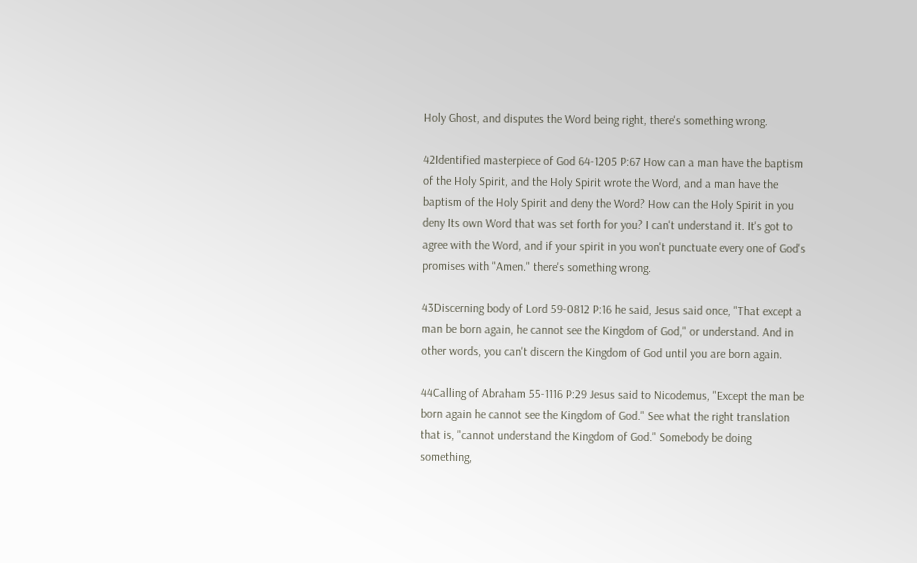Holy Ghost, and disputes the Word being right, there's something wrong.

42Identified masterpiece of God 64-1205 P:67 How can a man have the baptism of the Holy Spirit, and the Holy Spirit wrote the Word, and a man have the baptism of the Holy Spirit and deny the Word? How can the Holy Spirit in you deny Its own Word that was set forth for you? I can't understand it. It's got to agree with the Word, and if your spirit in you won't punctuate every one of God's promises with "Amen." there's something wrong.

43Discerning body of Lord 59-0812 P:16 he said, Jesus said once, "That except a man be born again, he cannot see the Kingdom of God," or understand. And in other words, you can't discern the Kingdom of God until you are born again.

44Calling of Abraham 55-1116 P:29 Jesus said to Nicodemus, "Except the man be born again he cannot see the Kingdom of God." See what the right translation that is, "cannot understand the Kingdom of God." Somebody be doing something,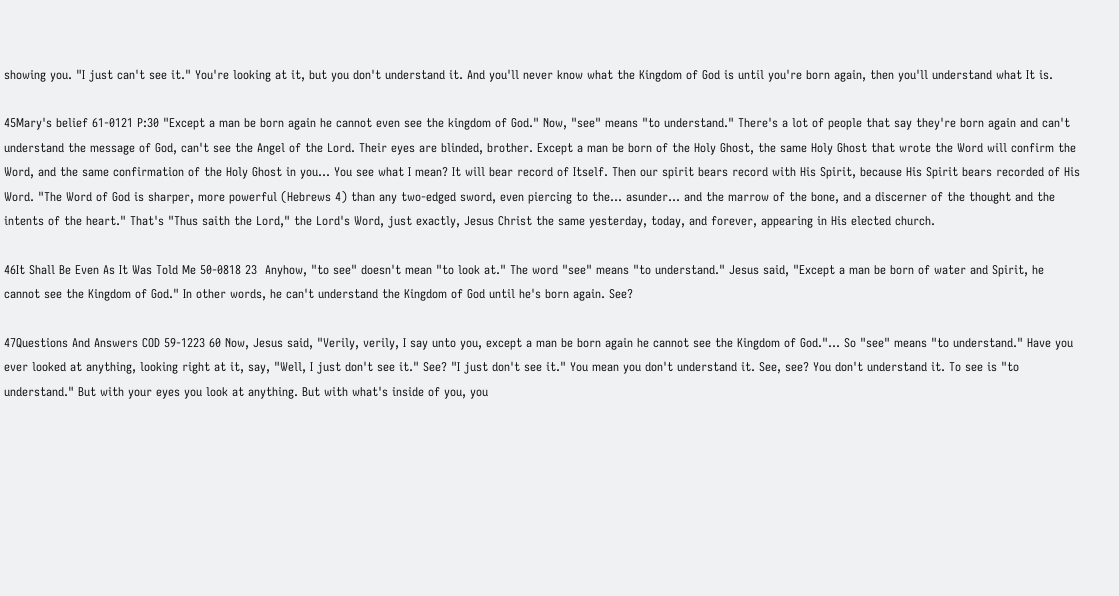showing you. "I just can't see it." You're looking at it, but you don't understand it. And you'll never know what the Kingdom of God is until you're born again, then you'll understand what It is.

45Mary's belief 61-0121 P:30 "Except a man be born again he cannot even see the kingdom of God." Now, "see" means "to understand." There's a lot of people that say they're born again and can't understand the message of God, can't see the Angel of the Lord. Their eyes are blinded, brother. Except a man be born of the Holy Ghost, the same Holy Ghost that wrote the Word will confirm the Word, and the same confirmation of the Holy Ghost in you... You see what I mean? It will bear record of Itself. Then our spirit bears record with His Spirit, because His Spirit bears recorded of His Word. "The Word of God is sharper, more powerful (Hebrews 4) than any two-edged sword, even piercing to the... asunder... and the marrow of the bone, and a discerner of the thought and the intents of the heart." That's "Thus saith the Lord," the Lord's Word, just exactly, Jesus Christ the same yesterday, today, and forever, appearing in His elected church.

46It Shall Be Even As It Was Told Me 50-0818 23  Anyhow, "to see" doesn't mean "to look at." The word "see" means "to understand." Jesus said, "Except a man be born of water and Spirit, he cannot see the Kingdom of God." In other words, he can't understand the Kingdom of God until he's born again. See?

47Questions And Answers COD 59-1223 60 Now, Jesus said, "Verily, verily, I say unto you, except a man be born again he cannot see the Kingdom of God."… So "see" means "to understand." Have you ever looked at anything, looking right at it, say, "Well, I just don't see it." See? "I just don't see it." You mean you don't understand it. See, see? You don't understand it. To see is "to understand." But with your eyes you look at anything. But with what's inside of you, you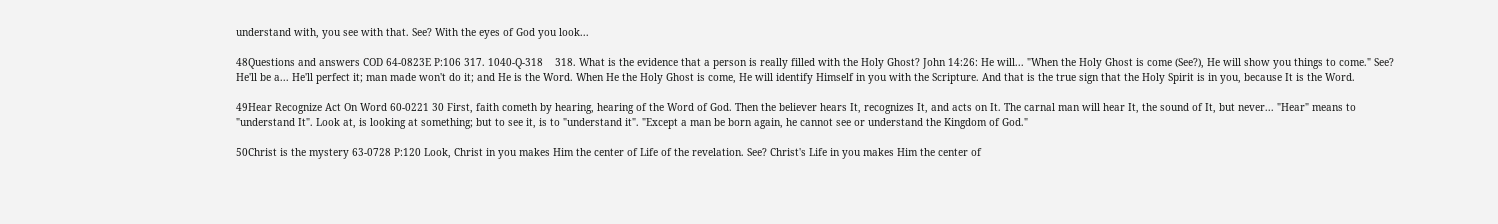understand with, you see with that. See? With the eyes of God you look...

48Questions and answers COD 64-0823E P:106 317. 1040-Q-318    318. What is the evidence that a person is really filled with the Holy Ghost? John 14:26: He will... "When the Holy Ghost is come (See?), He will show you things to come." See? He'll be a... He'll perfect it; man made won't do it; and He is the Word. When He the Holy Ghost is come, He will identify Himself in you with the Scripture. And that is the true sign that the Holy Spirit is in you, because It is the Word.

49Hear Recognize Act On Word 60-0221 30 First, faith cometh by hearing, hearing of the Word of God. Then the believer hears It, recognizes It, and acts on It. The carnal man will hear It, the sound of It, but never... "Hear" means to "understand It". Look at, is looking at something; but to see it, is to "understand it". "Except a man be born again, he cannot see or understand the Kingdom of God."

50Christ is the mystery 63-0728 P:120 Look, Christ in you makes Him the center of Life of the revelation. See? Christ's Life in you makes Him the center of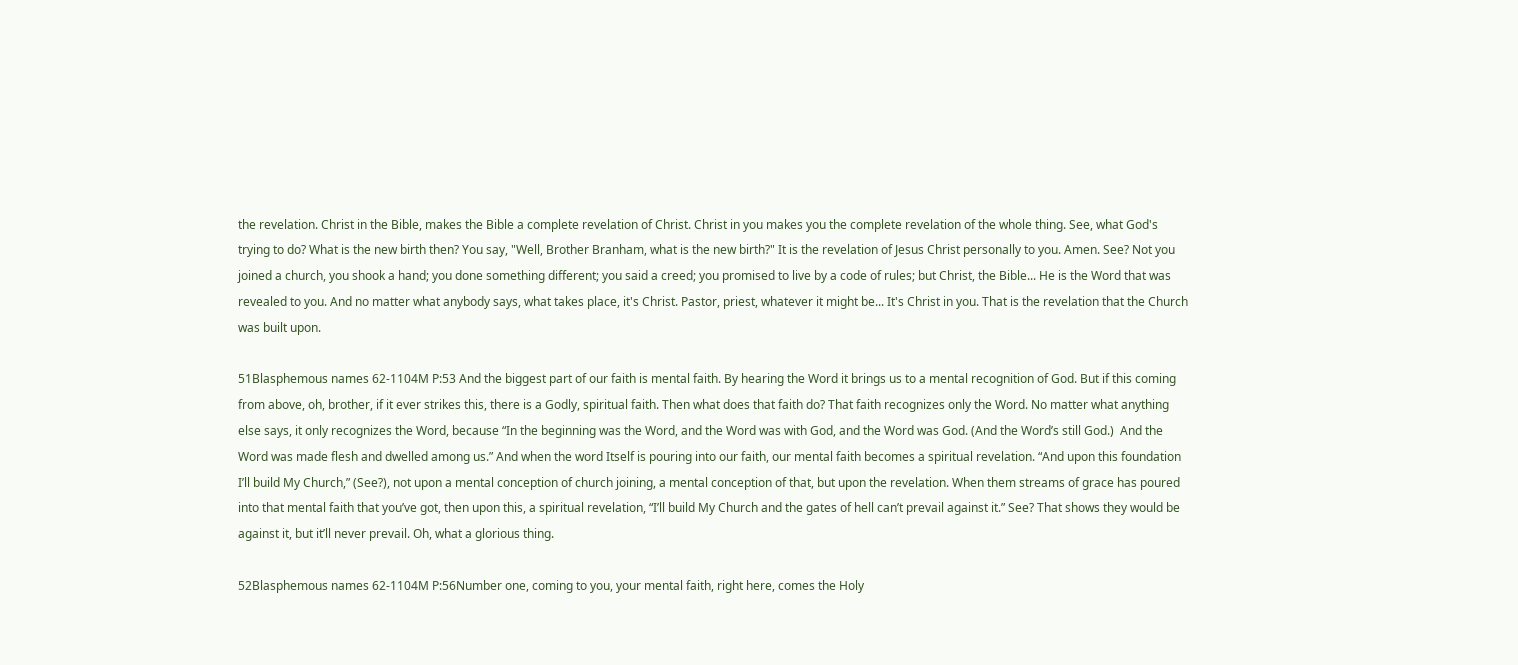the revelation. Christ in the Bible, makes the Bible a complete revelation of Christ. Christ in you makes you the complete revelation of the whole thing. See, what God's trying to do? What is the new birth then? You say, "Well, Brother Branham, what is the new birth?" It is the revelation of Jesus Christ personally to you. Amen. See? Not you joined a church, you shook a hand; you done something different; you said a creed; you promised to live by a code of rules; but Christ, the Bible... He is the Word that was revealed to you. And no matter what anybody says, what takes place, it's Christ. Pastor, priest, whatever it might be... It's Christ in you. That is the revelation that the Church was built upon.

51Blasphemous names 62-1104M P:53 And the biggest part of our faith is mental faith. By hearing the Word it brings us to a mental recognition of God. But if this coming from above, oh, brother, if it ever strikes this, there is a Godly, spiritual faith. Then what does that faith do? That faith recognizes only the Word. No matter what anything else says, it only recognizes the Word, because “In the beginning was the Word, and the Word was with God, and the Word was God. (And the Word’s still God.)  And the Word was made flesh and dwelled among us.” And when the word Itself is pouring into our faith, our mental faith becomes a spiritual revelation. “And upon this foundation I’ll build My Church,” (See?), not upon a mental conception of church joining, a mental conception of that, but upon the revelation. When them streams of grace has poured into that mental faith that you’ve got, then upon this, a spiritual revelation, “I’ll build My Church and the gates of hell can’t prevail against it.” See? That shows they would be against it, but it’ll never prevail. Oh, what a glorious thing.

52Blasphemous names 62-1104M P:56Number one, coming to you, your mental faith, right here, comes the Holy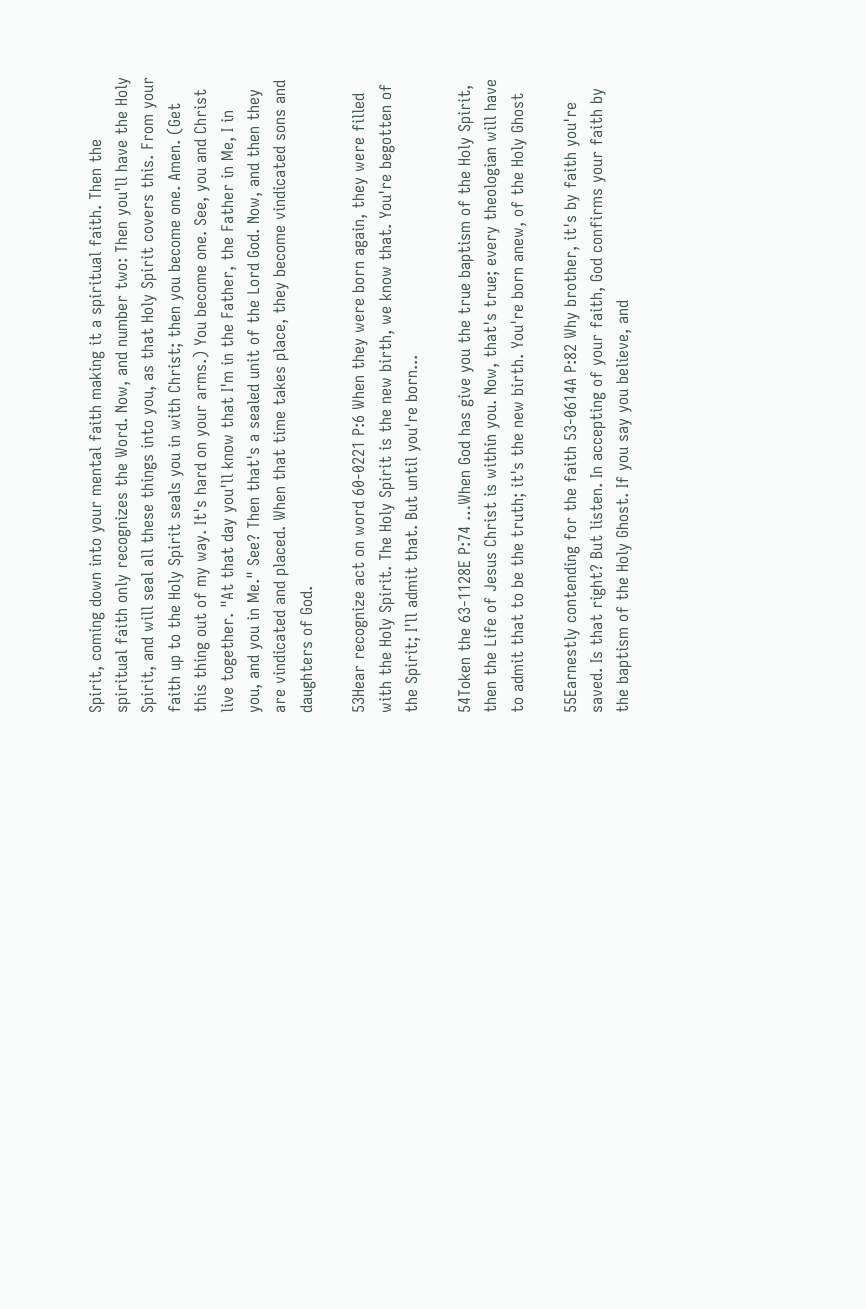Spirit, coming down into your mental faith making it a spiritual faith. Then the spiritual faith only recognizes the Word. Now, and number two: Then you'll have the Holy Spirit, and will seal all these things into you, as that Holy Spirit covers this. From your faith up to the Holy Spirit seals you in with Christ; then you become one. Amen. (Get this thing out of my way. It's hard on your arms.) You become one. See, you and Christ live together. "At that day you'll know that I'm in the Father, the Father in Me, I in you, and you in Me." See? Then that's a sealed unit of the Lord God. Now, and then they are vindicated and placed. When that time takes place, they become vindicated sons and daughters of God.

53Hear recognize act on word 60-0221 P:6 When they were born again, they were filled with the Holy Spirit. The Holy Spirit is the new birth, we know that. You're begotten of the Spirit; I'll admit that. But until you're born...

54Token the 63-1128E P:74 …When God has give you the true baptism of the Holy Spirit, then the Life of Jesus Christ is within you. Now, that's true; every theologian will have to admit that to be the truth; it's the new birth. You're born anew, of the Holy Ghost

55Earnestly contending for the faith 53-0614A P:82 Why brother, it's by faith you're saved. Is that right? But listen. In accepting of your faith, God confirms your faith by the baptism of the Holy Ghost. If you say you believe, and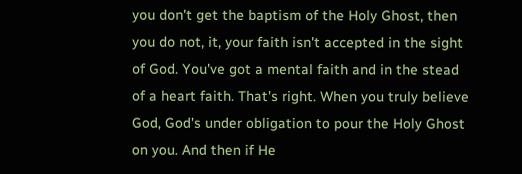you don't get the baptism of the Holy Ghost, then you do not, it, your faith isn't accepted in the sight of God. You've got a mental faith and in the stead of a heart faith. That's right. When you truly believe God, God's under obligation to pour the Holy Ghost on you. And then if He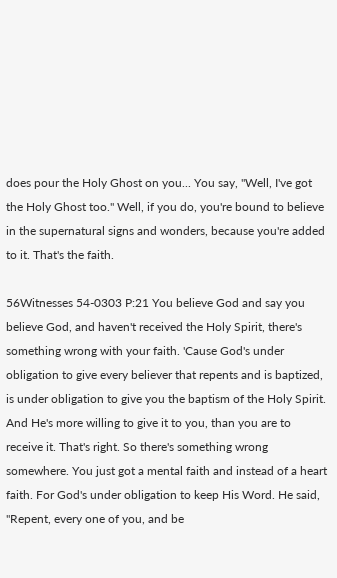does pour the Holy Ghost on you... You say, "Well, I've got the Holy Ghost too." Well, if you do, you're bound to believe in the supernatural signs and wonders, because you're added to it. That's the faith.

56Witnesses 54-0303 P:21 You believe God and say you believe God, and haven't received the Holy Spirit, there's something wrong with your faith. 'Cause God's under obligation to give every believer that repents and is baptized, is under obligation to give you the baptism of the Holy Spirit. And He's more willing to give it to you, than you are to receive it. That's right. So there's something wrong somewhere. You just got a mental faith and instead of a heart faith. For God's under obligation to keep His Word. He said, "Repent, every one of you, and be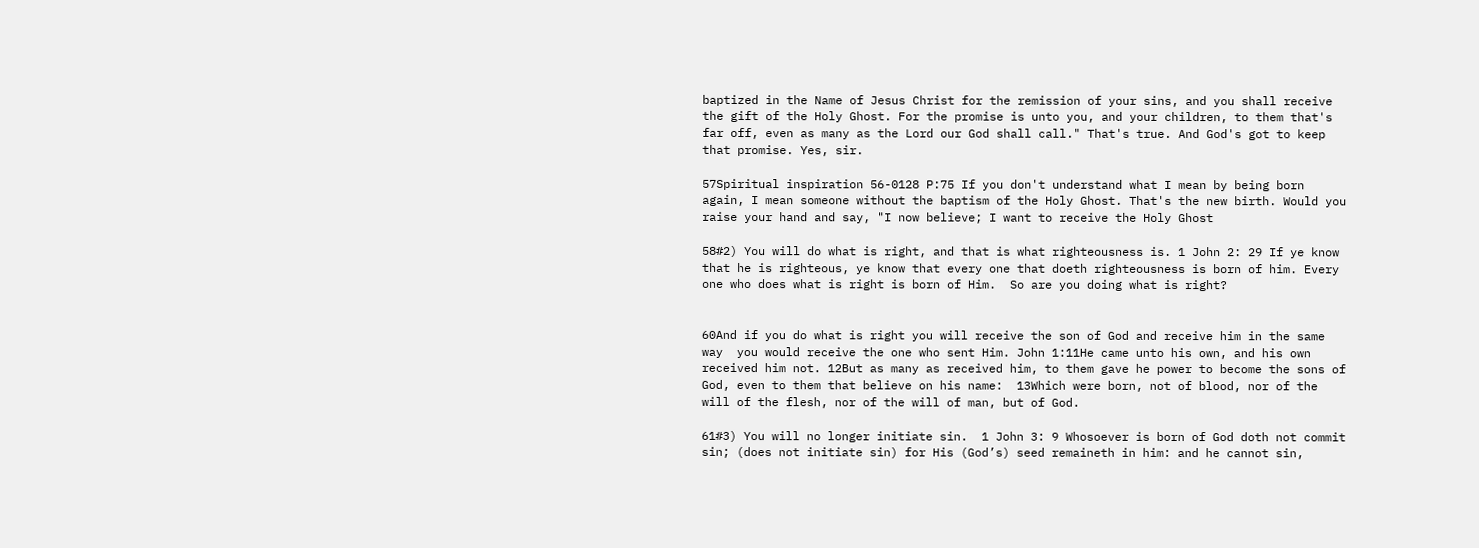baptized in the Name of Jesus Christ for the remission of your sins, and you shall receive the gift of the Holy Ghost. For the promise is unto you, and your children, to them that's far off, even as many as the Lord our God shall call." That's true. And God's got to keep that promise. Yes, sir.

57Spiritual inspiration 56-0128 P:75 If you don't understand what I mean by being born again, I mean someone without the baptism of the Holy Ghost. That's the new birth. Would you raise your hand and say, "I now believe; I want to receive the Holy Ghost

58#2) You will do what is right, and that is what righteousness is. 1 John 2: 29 If ye know that he is righteous, ye know that every one that doeth righteousness is born of him. Every one who does what is right is born of Him.  So are you doing what is right?


60And if you do what is right you will receive the son of God and receive him in the same way  you would receive the one who sent Him. John 1:11He came unto his own, and his own received him not. 12But as many as received him, to them gave he power to become the sons of God, even to them that believe on his name:  13Which were born, not of blood, nor of the will of the flesh, nor of the will of man, but of God.

61#3) You will no longer initiate sin.  1 John 3: 9 Whosoever is born of God doth not commit sin; (does not initiate sin) for His (God’s) seed remaineth in him: and he cannot sin,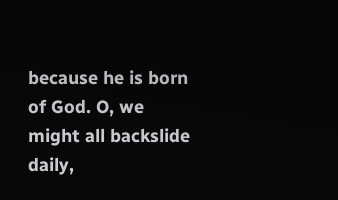because he is born of God. O, we might all backslide daily,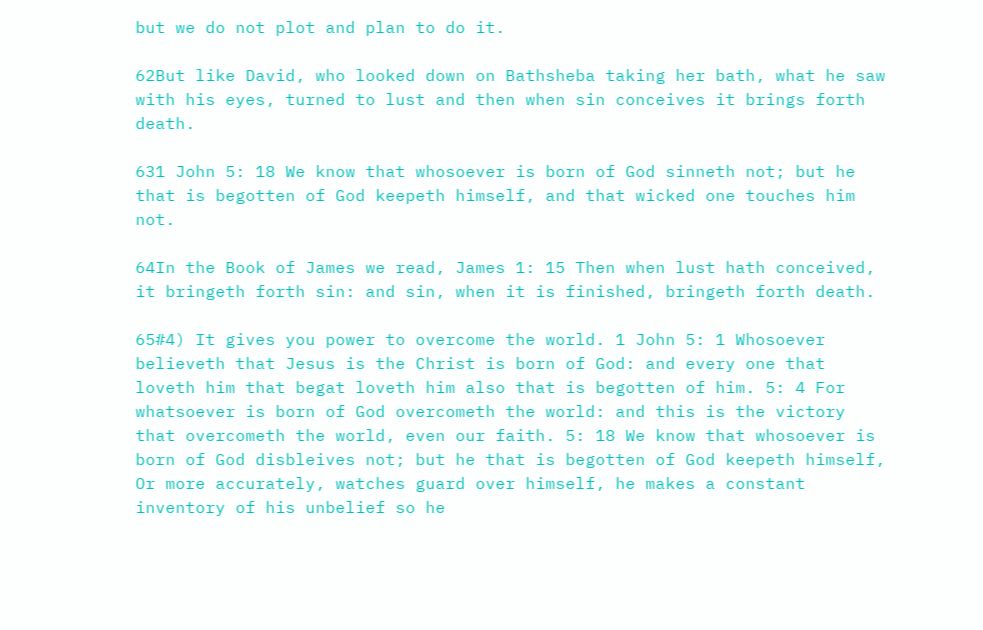but we do not plot and plan to do it.

62But like David, who looked down on Bathsheba taking her bath, what he saw with his eyes, turned to lust and then when sin conceives it brings forth death.

631 John 5: 18 We know that whosoever is born of God sinneth not; but he that is begotten of God keepeth himself, and that wicked one touches him not.

64In the Book of James we read, James 1: 15 Then when lust hath conceived, it bringeth forth sin: and sin, when it is finished, bringeth forth death.

65#4) It gives you power to overcome the world. 1 John 5: 1 Whosoever believeth that Jesus is the Christ is born of God: and every one that loveth him that begat loveth him also that is begotten of him. 5: 4 For whatsoever is born of God overcometh the world: and this is the victory that overcometh the world, even our faith. 5: 18 We know that whosoever is born of God disbleives not; but he that is begotten of God keepeth himself, Or more accurately, watches guard over himself, he makes a constant inventory of his unbelief so he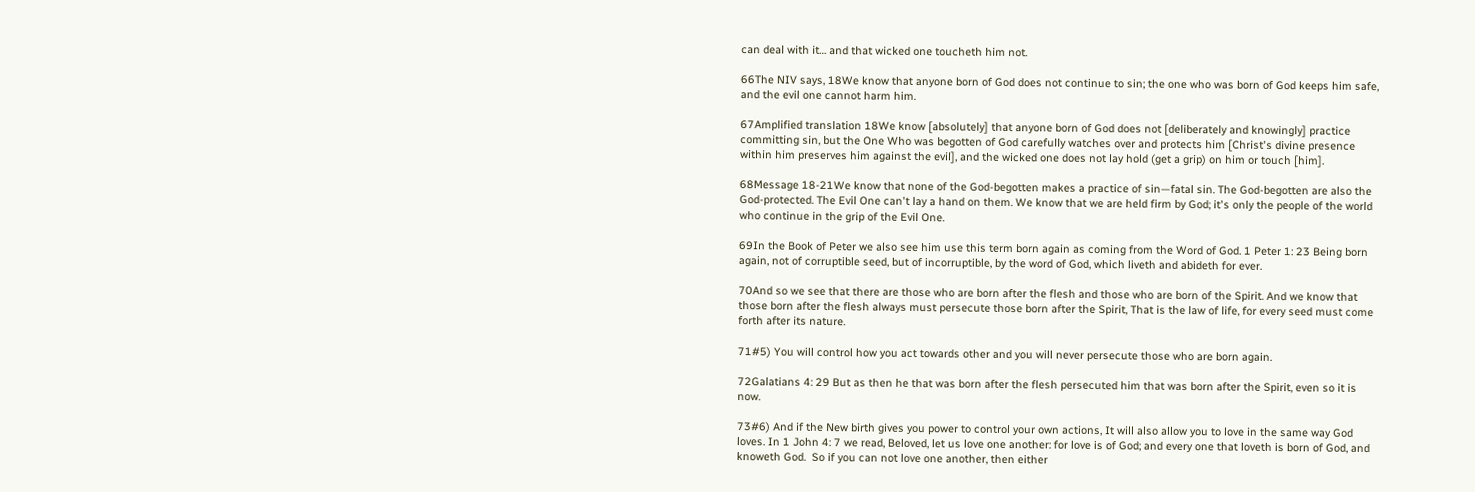can deal with it… and that wicked one toucheth him not.

66The NIV says, 18We know that anyone born of God does not continue to sin; the one who was born of God keeps him safe, and the evil one cannot harm him.

67Amplified translation 18We know [absolutely] that anyone born of God does not [deliberately and knowingly] practice committing sin, but the One Who was begotten of God carefully watches over and protects him [Christ's divine presence within him preserves him against the evil], and the wicked one does not lay hold (get a grip) on him or touch [him].

68Message 18-21We know that none of the God-begotten makes a practice of sin—fatal sin. The God-begotten are also the God-protected. The Evil One can't lay a hand on them. We know that we are held firm by God; it's only the people of the world who continue in the grip of the Evil One.

69In the Book of Peter we also see him use this term born again as coming from the Word of God. 1 Peter 1: 23 Being born again, not of corruptible seed, but of incorruptible, by the word of God, which liveth and abideth for ever.

70And so we see that there are those who are born after the flesh and those who are born of the Spirit. And we know that those born after the flesh always must persecute those born after the Spirit, That is the law of life, for every seed must come forth after its nature.

71#5) You will control how you act towards other and you will never persecute those who are born again.

72Galatians 4: 29 But as then he that was born after the flesh persecuted him that was born after the Spirit, even so it is now.

73#6) And if the New birth gives you power to control your own actions, It will also allow you to love in the same way God loves. In 1 John 4: 7 we read, Beloved, let us love one another: for love is of God; and every one that loveth is born of God, and knoweth God.  So if you can not love one another, then either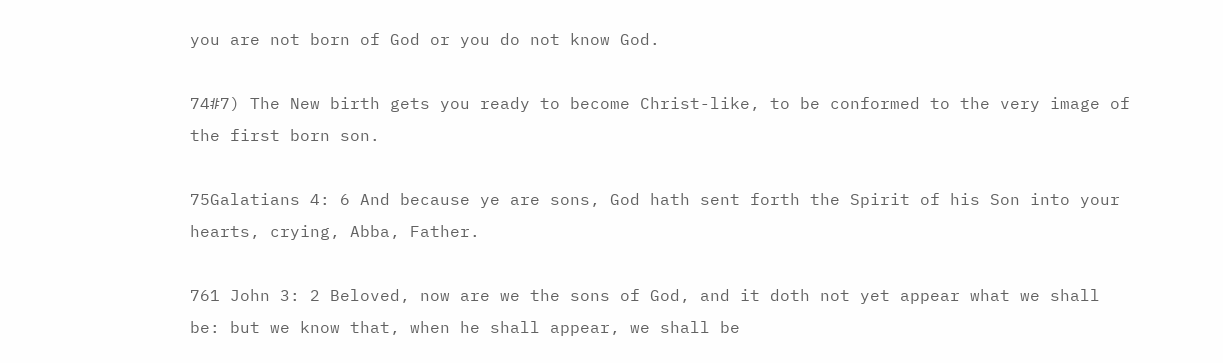you are not born of God or you do not know God.

74#7) The New birth gets you ready to become Christ-like, to be conformed to the very image of the first born son.

75Galatians 4: 6 And because ye are sons, God hath sent forth the Spirit of his Son into your hearts, crying, Abba, Father.

761 John 3: 2 Beloved, now are we the sons of God, and it doth not yet appear what we shall be: but we know that, when he shall appear, we shall be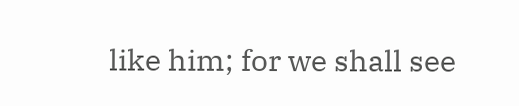like him; for we shall see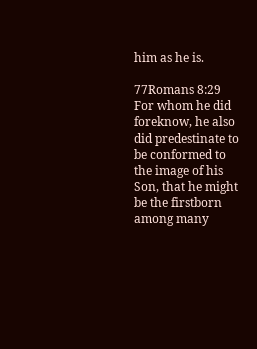him as he is.

77Romans 8:29 For whom he did foreknow, he also did predestinate to be conformed to the image of his Son, that he might be the firstborn among many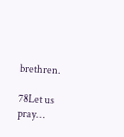brethren.

78Let us pray…